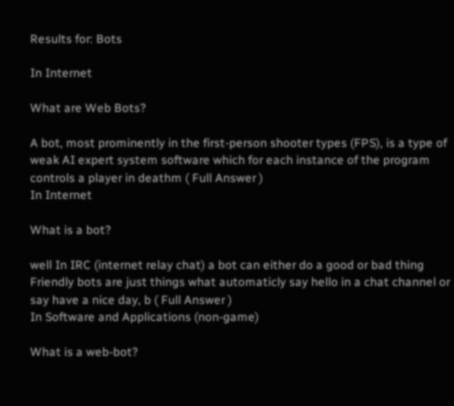Results for: Bots

In Internet

What are Web Bots?

A bot, most prominently in the first-person shooter types (FPS), is a type of weak AI expert system software which for each instance of the program controls a player in deathm ( Full Answer )
In Internet

What is a bot?

well In IRC (internet relay chat) a bot can either do a good or bad thing Friendly bots are just things what automaticly say hello in a chat channel or say have a nice day, b ( Full Answer )
In Software and Applications (non-game)

What is a web-bot?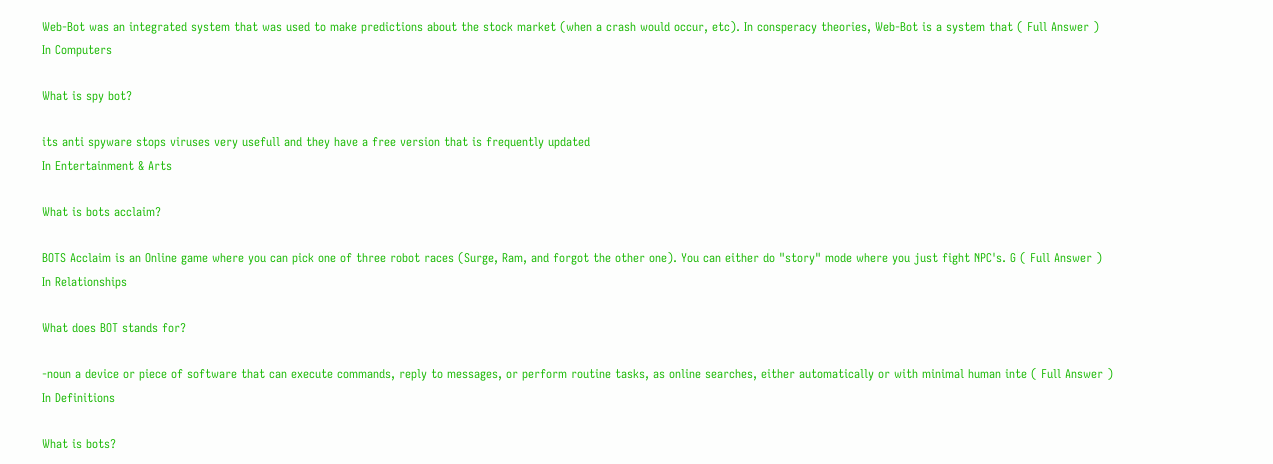Web-Bot was an integrated system that was used to make predictions about the stock market (when a crash would occur, etc). In consperacy theories, Web-Bot is a system that ( Full Answer )
In Computers

What is spy bot?

its anti spyware stops viruses very usefull and they have a free version that is frequently updated
In Entertainment & Arts

What is bots acclaim?

BOTS Acclaim is an Online game where you can pick one of three robot races (Surge, Ram, and forgot the other one). You can either do "story" mode where you just fight NPC's. G ( Full Answer )
In Relationships

What does BOT stands for?

-noun a device or piece of software that can execute commands, reply to messages, or perform routine tasks, as online searches, either automatically or with minimal human inte ( Full Answer )
In Definitions

What is bots?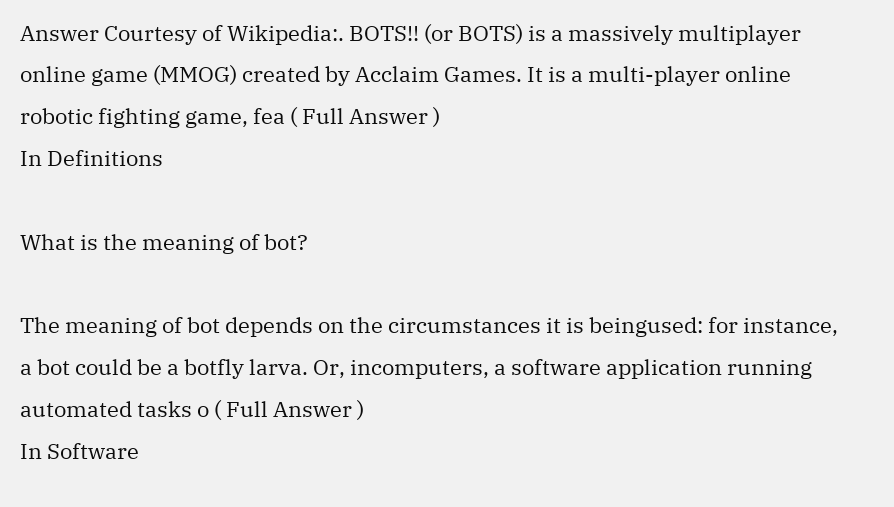Answer Courtesy of Wikipedia:. BOTS!! (or BOTS) is a massively multiplayer online game (MMOG) created by Acclaim Games. It is a multi-player online robotic fighting game, fea ( Full Answer )
In Definitions

What is the meaning of bot?

The meaning of bot depends on the circumstances it is beingused: for instance, a bot could be a botfly larva. Or, incomputers, a software application running automated tasks o ( Full Answer )
In Software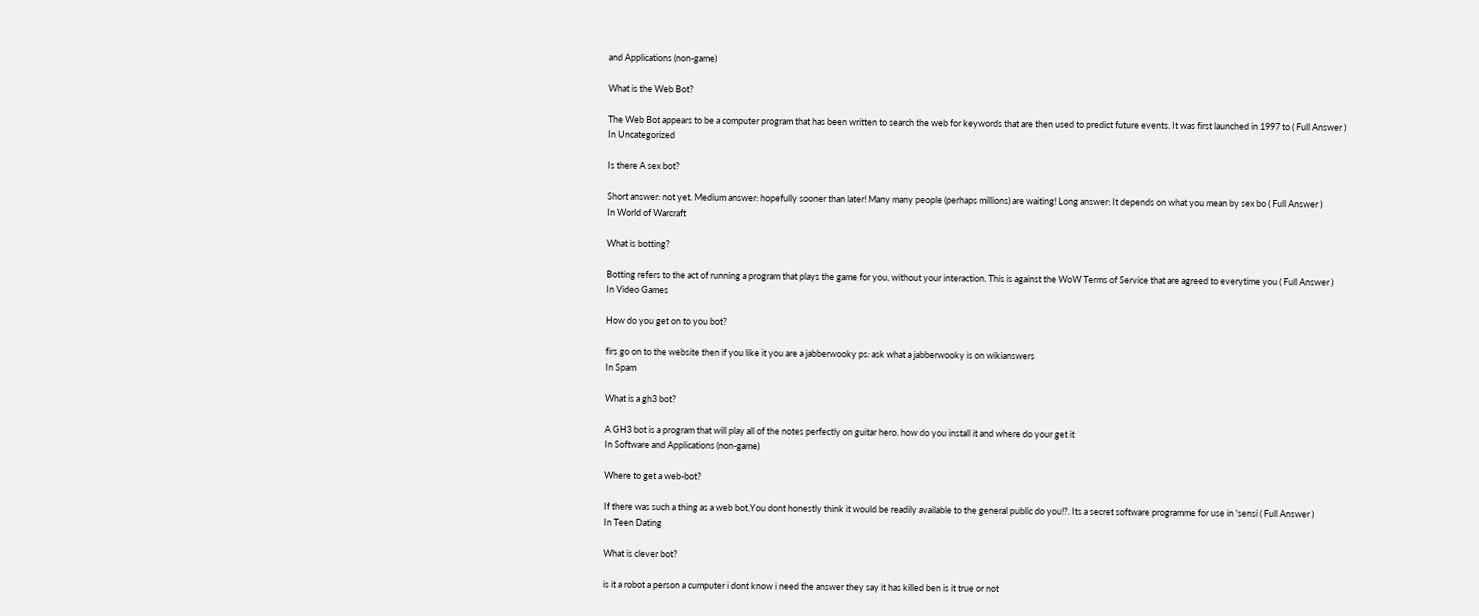and Applications (non-game)

What is the Web Bot?

The Web Bot appears to be a computer program that has been written to search the web for keywords that are then used to predict future events. It was first launched in 1997 to ( Full Answer )
In Uncategorized

Is there A sex bot?

Short answer: not yet. Medium answer: hopefully sooner than later! Many many people (perhaps millions) are waiting! Long answer: It depends on what you mean by sex bo ( Full Answer )
In World of Warcraft

What is botting?

Botting refers to the act of running a program that plays the game for you, without your interaction. This is against the WoW Terms of Service that are agreed to everytime you ( Full Answer )
In Video Games

How do you get on to you bot?

firs go on to the website then if you like it you are a jabberwooky ps: ask what a jabberwooky is on wikianswers
In Spam

What is a gh3 bot?

A GH3 bot is a program that will play all of the notes perfectly on guitar hero. how do you install it and where do your get it
In Software and Applications (non-game)

Where to get a web-bot?

If there was such a thing as a web bot,You dont honestly think it would be readily available to the general public do you!?. Its a secret software programme for use in 'sensi ( Full Answer )
In Teen Dating

What is clever bot?

is it a robot a person a cumputer i dont know i need the answer they say it has killed ben is it true or not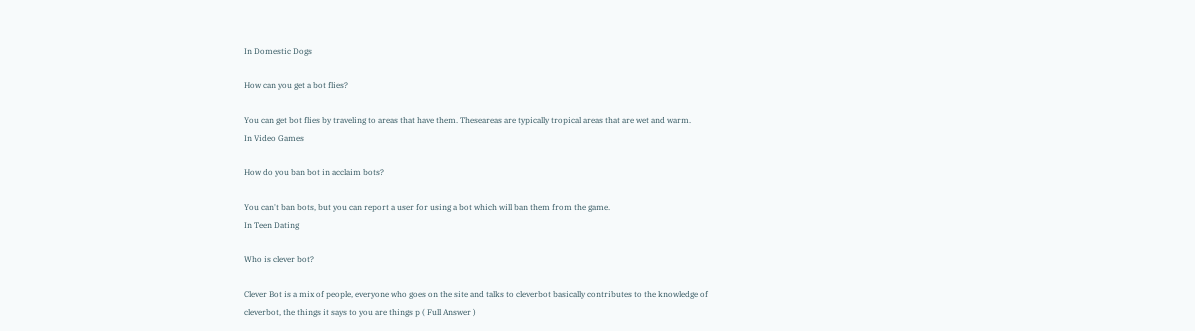In Domestic Dogs

How can you get a bot flies?

You can get bot flies by traveling to areas that have them. Theseareas are typically tropical areas that are wet and warm.
In Video Games

How do you ban bot in acclaim bots?

You can't ban bots, but you can report a user for using a bot which will ban them from the game.
In Teen Dating

Who is clever bot?

Clever Bot is a mix of people, everyone who goes on the site and talks to cleverbot basically contributes to the knowledge of cleverbot, the things it says to you are things p ( Full Answer )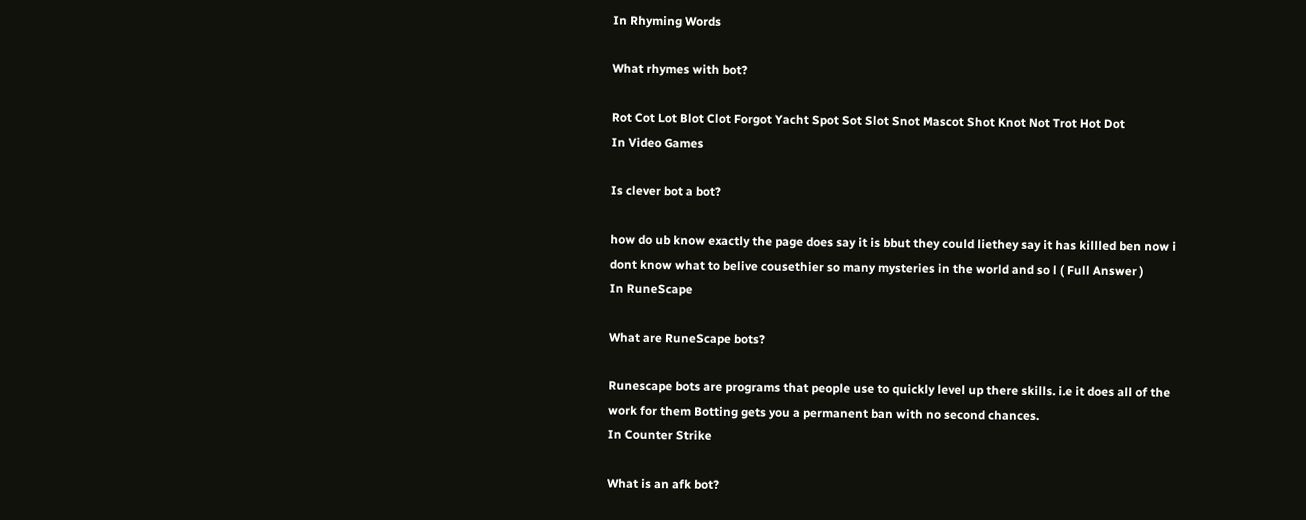In Rhyming Words

What rhymes with bot?

Rot Cot Lot Blot Clot Forgot Yacht Spot Sot Slot Snot Mascot Shot Knot Not Trot Hot Dot
In Video Games

Is clever bot a bot?

how do ub know exactly the page does say it is bbut they could liethey say it has killled ben now i dont know what to belive cousethier so many mysteries in the world and so l ( Full Answer )
In RuneScape

What are RuneScape bots?

Runescape bots are programs that people use to quickly level up there skills. i.e it does all of the work for them Botting gets you a permanent ban with no second chances.
In Counter Strike

What is an afk bot?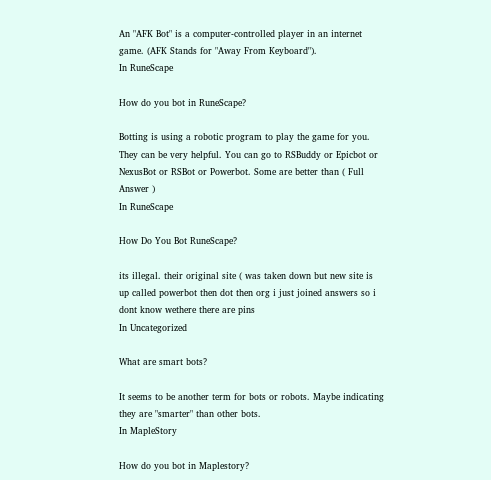An "AFK Bot" is a computer-controlled player in an internet game. (AFK Stands for "Away From Keyboard").
In RuneScape

How do you bot in RuneScape?

Botting is using a robotic program to play the game for you. They can be very helpful. You can go to RSBuddy or Epicbot or NexusBot or RSBot or Powerbot. Some are better than ( Full Answer )
In RuneScape

How Do You Bot RuneScape?

its illegal. their original site ( was taken down but new site is up called powerbot then dot then org i just joined answers so i dont know wethere there are pins
In Uncategorized

What are smart bots?

It seems to be another term for bots or robots. Maybe indicating they are "smarter" than other bots.
In MapleStory

How do you bot in Maplestory?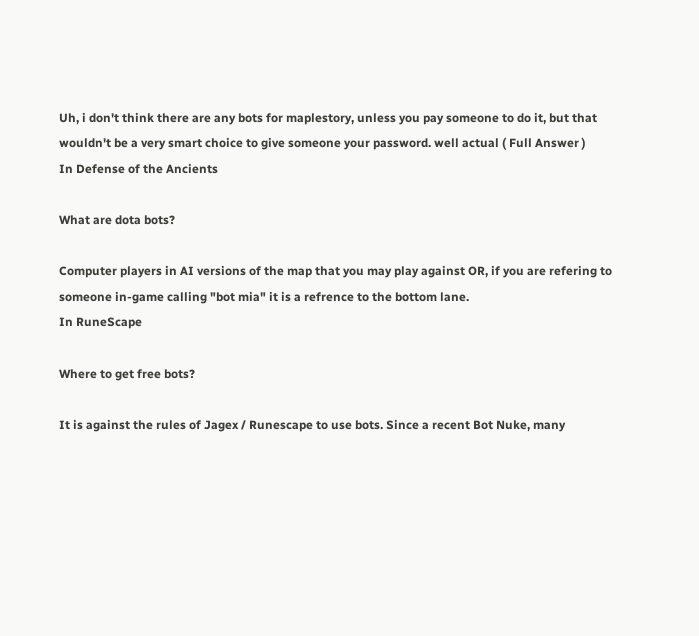Uh, i don't think there are any bots for maplestory, unless you pay someone to do it, but that wouldn't be a very smart choice to give someone your password. well actual ( Full Answer )
In Defense of the Ancients

What are dota bots?

Computer players in AI versions of the map that you may play against OR, if you are refering to someone in-game calling "bot mia" it is a refrence to the bottom lane.
In RuneScape

Where to get free bots?

It is against the rules of Jagex / Runescape to use bots. Since a recent Bot Nuke, many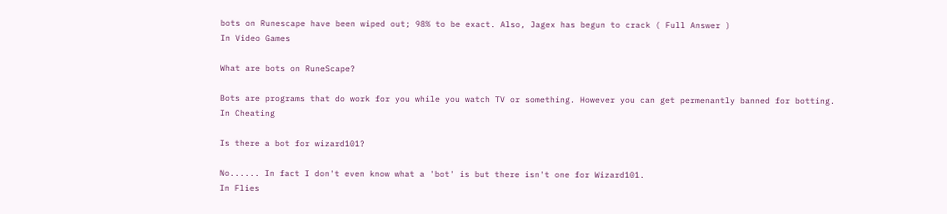bots on Runescape have been wiped out; 98% to be exact. Also, Jagex has begun to crack ( Full Answer )
In Video Games

What are bots on RuneScape?

Bots are programs that do work for you while you watch TV or something. However you can get permenantly banned for botting.
In Cheating

Is there a bot for wizard101?

No...... In fact I don't even know what a 'bot' is but there isn't one for Wizard101.
In Flies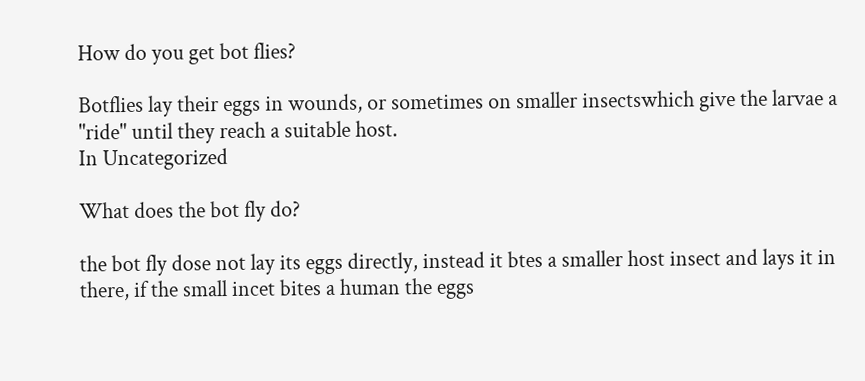How do you get bot flies?

Botflies lay their eggs in wounds, or sometimes on smaller insectswhich give the larvae a "ride" until they reach a suitable host.
In Uncategorized

What does the bot fly do?

the bot fly dose not lay its eggs directly, instead it btes a smaller host insect and lays it in there, if the small incet bites a human the eggs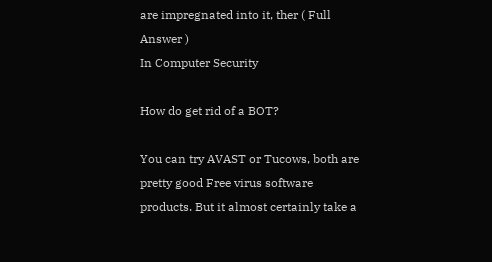are impregnated into it, ther ( Full Answer )
In Computer Security

How do get rid of a BOT?

You can try AVAST or Tucows, both are pretty good Free virus software products. But it almost certainly take a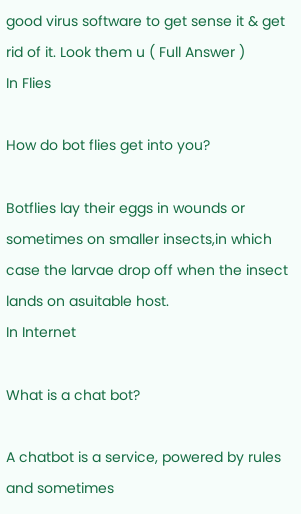good virus software to get sense it & get rid of it. Look them u ( Full Answer )
In Flies

How do bot flies get into you?

Botflies lay their eggs in wounds or sometimes on smaller insects,in which case the larvae drop off when the insect lands on asuitable host.
In Internet

What is a chat bot?

A chatbot is a service, powered by rules and sometimes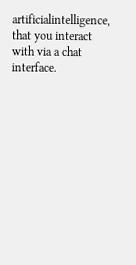artificialintelligence, that you interact with via a chat interface.